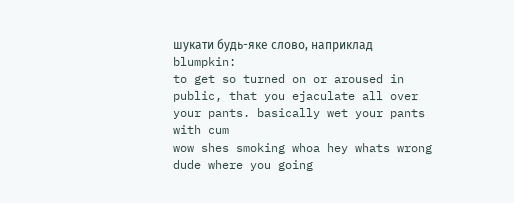шукати будь-яке слово, наприклад blumpkin:
to get so turned on or aroused in public, that you ejaculate all over your pants. basically wet your pants with cum
wow shes smoking whoa hey whats wrong dude where you going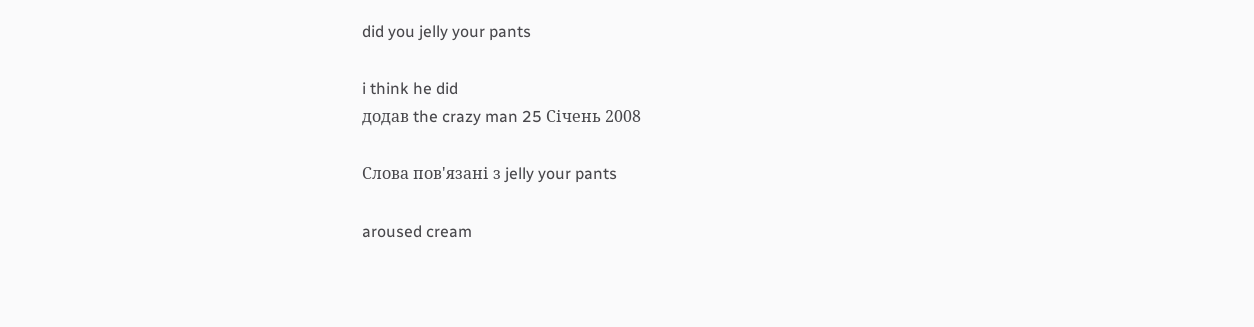did you jelly your pants

i think he did
додав the crazy man 25 Січень 2008

Слова пов'язані з jelly your pants

aroused cream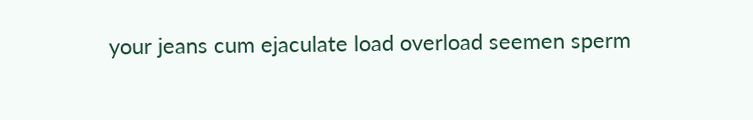your jeans cum ejaculate load overload seemen sperm